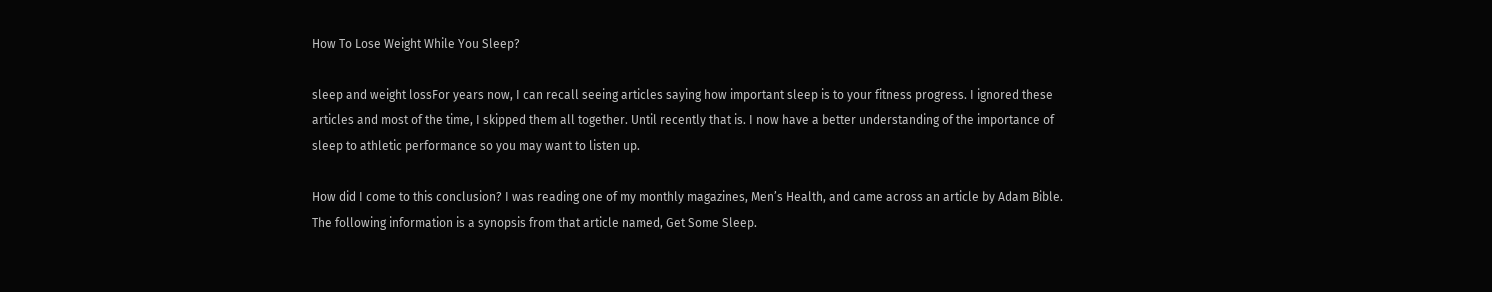How To Lose Weight While You Sleep?

sleep and weight lossFor years now, I can recall seeing articles saying how important sleep is to your fitness progress. I ignored these articles and most of the time, I skipped them all together. Until recently that is. I now have a better understanding of the importance of sleep to athletic performance so you may want to listen up.

How did I come to this conclusion? I was reading one of my monthly magazines, Men’s Health, and came across an article by Adam Bible. The following information is a synopsis from that article named, Get Some Sleep.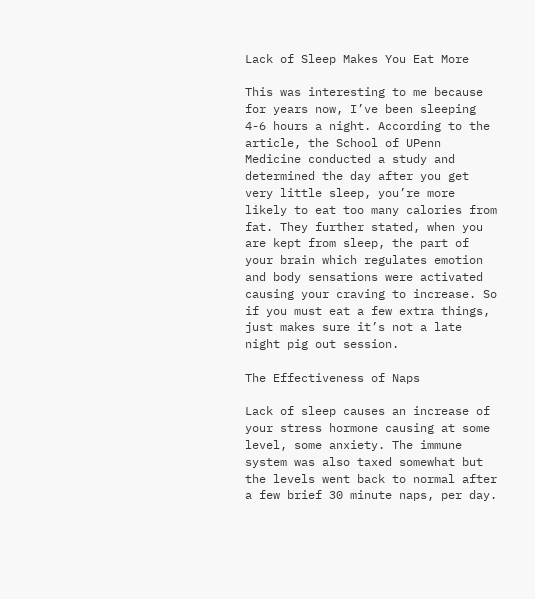Lack of Sleep Makes You Eat More

This was interesting to me because for years now, I’ve been sleeping 4-6 hours a night. According to the article, the School of UPenn Medicine conducted a study and determined the day after you get very little sleep, you’re more likely to eat too many calories from fat. They further stated, when you are kept from sleep, the part of your brain which regulates emotion and body sensations were activated causing your craving to increase. So if you must eat a few extra things, just makes sure it’s not a late night pig out session.

The Effectiveness of Naps

Lack of sleep causes an increase of your stress hormone causing at some level, some anxiety. The immune system was also taxed somewhat but the levels went back to normal after a few brief 30 minute naps, per day.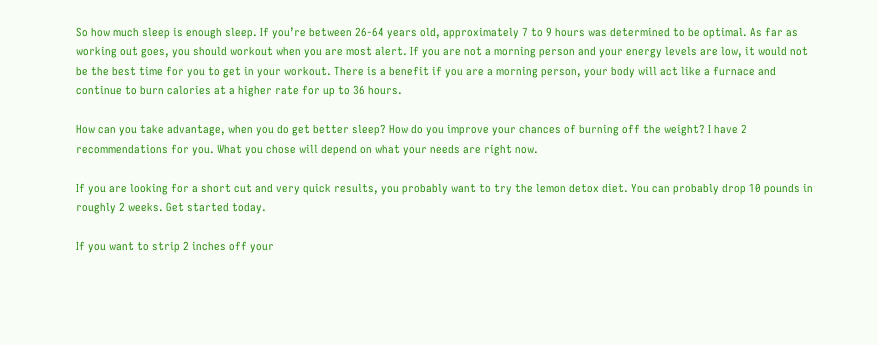So how much sleep is enough sleep. If you’re between 26-64 years old, approximately 7 to 9 hours was determined to be optimal. As far as working out goes, you should workout when you are most alert. If you are not a morning person and your energy levels are low, it would not be the best time for you to get in your workout. There is a benefit if you are a morning person, your body will act like a furnace and continue to burn calories at a higher rate for up to 36 hours.

How can you take advantage, when you do get better sleep? How do you improve your chances of burning off the weight? I have 2 recommendations for you. What you chose will depend on what your needs are right now.

If you are looking for a short cut and very quick results, you probably want to try the lemon detox diet. You can probably drop 10 pounds in roughly 2 weeks. Get started today.

If you want to strip 2 inches off your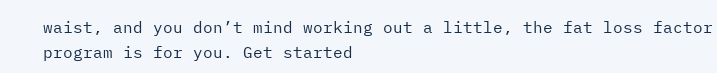waist, and you don’t mind working out a little, the fat loss factor program is for you. Get started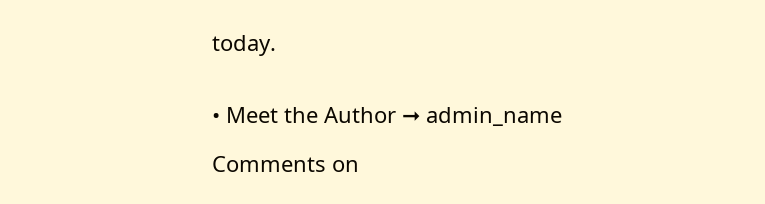today.


• Meet the Author ➞ admin_name

Comments on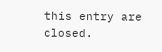this entry are closed.